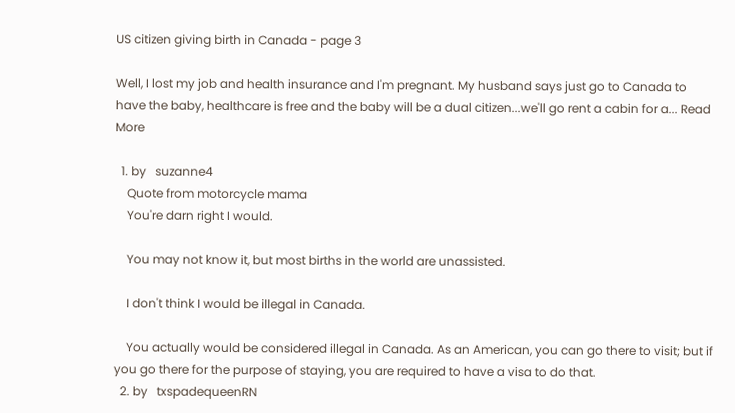US citizen giving birth in Canada - page 3

Well, I lost my job and health insurance and I'm pregnant. My husband says just go to Canada to have the baby, healthcare is free and the baby will be a dual citizen...we'll go rent a cabin for a... Read More

  1. by   suzanne4
    Quote from motorcycle mama
    You're darn right I would.

    You may not know it, but most births in the world are unassisted.

    I don't think I would be illegal in Canada.

    You actually would be considered illegal in Canada. As an American, you can go there to visit; but if you go there for the purpose of staying, you are required to have a visa to do that.
  2. by   txspadequeenRN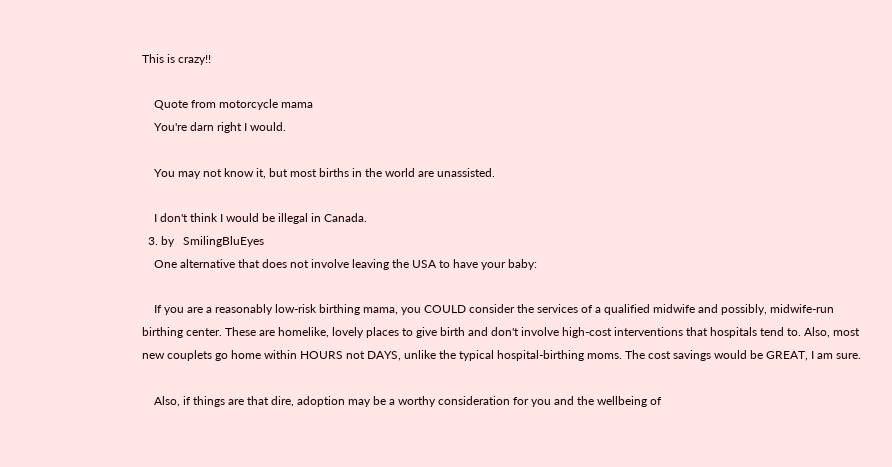This is crazy!!

    Quote from motorcycle mama
    You're darn right I would.

    You may not know it, but most births in the world are unassisted.

    I don't think I would be illegal in Canada.
  3. by   SmilingBluEyes
    One alternative that does not involve leaving the USA to have your baby:

    If you are a reasonably low-risk birthing mama, you COULD consider the services of a qualified midwife and possibly, midwife-run birthing center. These are homelike, lovely places to give birth and don't involve high-cost interventions that hospitals tend to. Also, most new couplets go home within HOURS not DAYS, unlike the typical hospital-birthing moms. The cost savings would be GREAT, I am sure.

    Also, if things are that dire, adoption may be a worthy consideration for you and the wellbeing of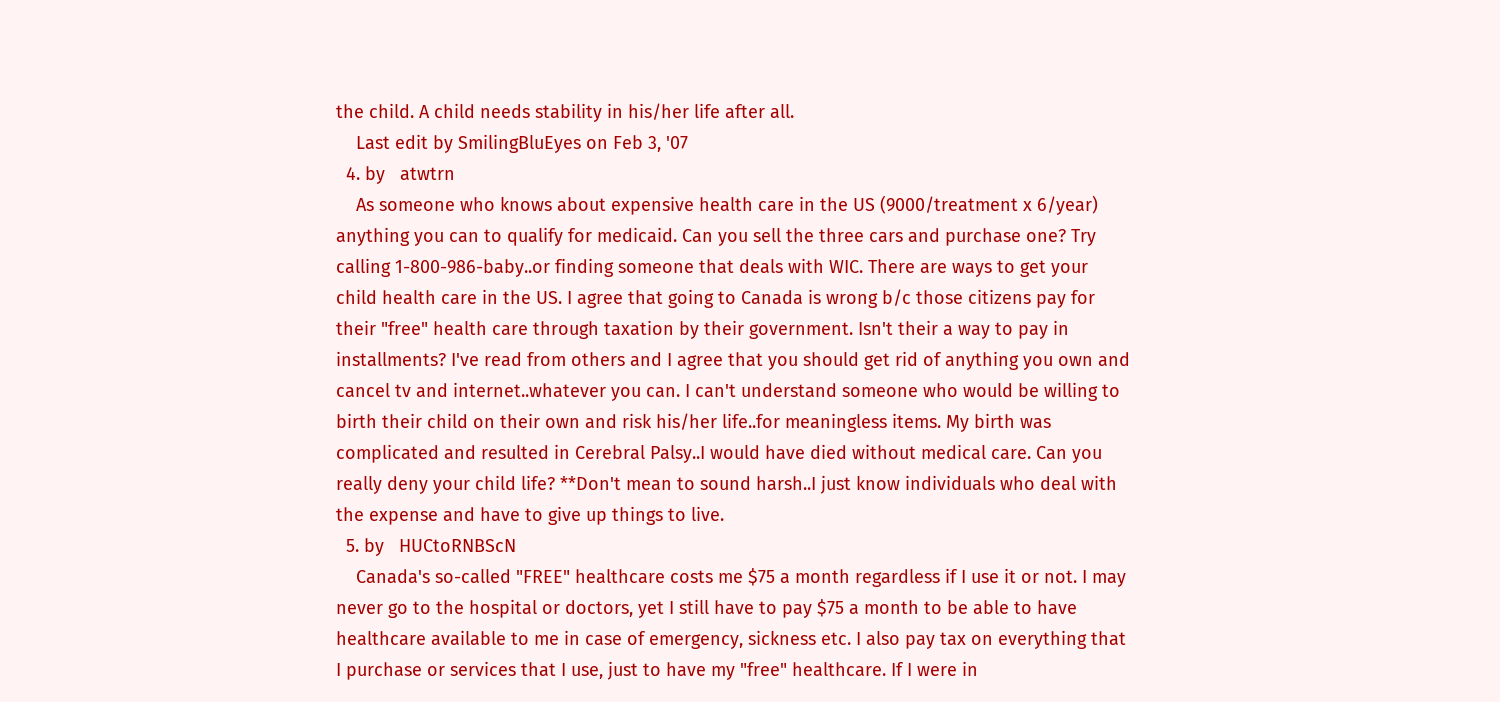the child. A child needs stability in his/her life after all.
    Last edit by SmilingBluEyes on Feb 3, '07
  4. by   atwtrn
    As someone who knows about expensive health care in the US (9000/treatment x 6/year) anything you can to qualify for medicaid. Can you sell the three cars and purchase one? Try calling 1-800-986-baby..or finding someone that deals with WIC. There are ways to get your child health care in the US. I agree that going to Canada is wrong b/c those citizens pay for their "free" health care through taxation by their government. Isn't their a way to pay in installments? I've read from others and I agree that you should get rid of anything you own and cancel tv and internet..whatever you can. I can't understand someone who would be willing to birth their child on their own and risk his/her life..for meaningless items. My birth was complicated and resulted in Cerebral Palsy..I would have died without medical care. Can you really deny your child life? **Don't mean to sound harsh..I just know individuals who deal with the expense and have to give up things to live.
  5. by   HUCtoRNBScN
    Canada's so-called "FREE" healthcare costs me $75 a month regardless if I use it or not. I may never go to the hospital or doctors, yet I still have to pay $75 a month to be able to have healthcare available to me in case of emergency, sickness etc. I also pay tax on everything that I purchase or services that I use, just to have my "free" healthcare. If I were in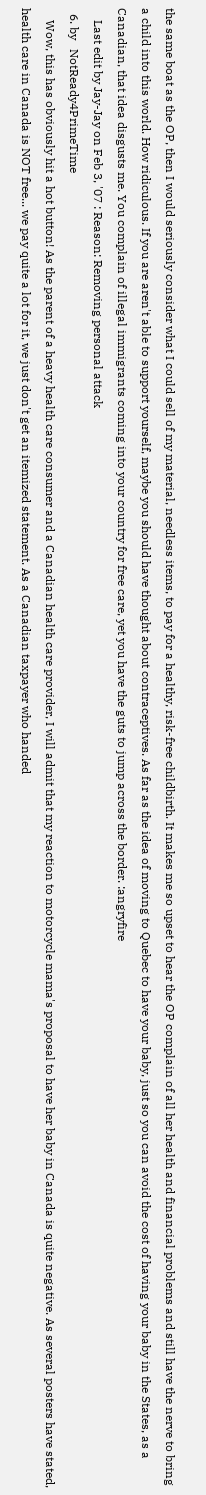the same boat as the OP, then I would seriously consider what I could sell of my material, needless items, to pay for a healthy, risk-free childbirth. It makes me so upset to hear the OP complain of all her health and financial problems and still have the nerve to bring a child into this world. How ridiculous. If you are aren't able to support yourself, maybe you should have thought about contraceptives. As far as the idea of moving to Quebec to have your baby, just so you can avoid the cost of having your baby in the States, as a Canadian, that idea disgusts me. You complain of illegal immigrants coming into your country for free care, yet you have the guts to jump across the border. :angryfire
    Last edit by Jay-Jay on Feb 3, '07 : Reason: Removing personal attack
  6. by   NotReady4PrimeTime
    Wow, this has obviously hit a hot button! As the parent of a heavy health care consumer and a Canadian health care provider, I will admit that my reaction to motorcycle mama's proposal to have her baby in Canada is quite negative. As several posters have stated, health care in Canada is NOT free... we pay quite a lot for it, we just don't get an itemized statement. As a Canadian taxpayer who handed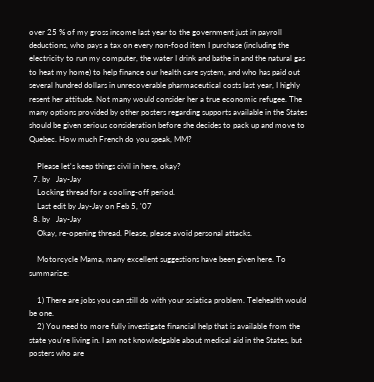over 25 % of my gross income last year to the government just in payroll deductions, who pays a tax on every non-food item I purchase (including the electricity to run my computer, the water I drink and bathe in and the natural gas to heat my home) to help finance our health care system, and who has paid out several hundred dollars in unrecoverable pharmaceutical costs last year, I highly resent her attitude. Not many would consider her a true economic refugee. The many options provided by other posters regarding supports available in the States should be given serious consideration before she decides to pack up and move to Quebec. How much French do you speak, MM?

    Please let's keep things civil in here, okay?
  7. by   Jay-Jay
    Locking thread for a cooling-off period.
    Last edit by Jay-Jay on Feb 5, '07
  8. by   Jay-Jay
    Okay, re-opening thread. Please, please avoid personal attacks.

    Motorcycle Mama, many excellent suggestions have been given here. To summarize:

    1) There are jobs you can still do with your sciatica problem. Telehealth would be one.
    2) You need to more fully investigate financial help that is available from the state you're living in. I am not knowledgable about medical aid in the States, but posters who are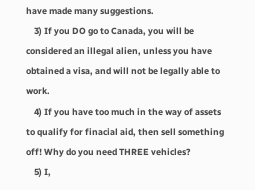have made many suggestions.
    3) If you DO go to Canada, you will be considered an illegal alien, unless you have obtained a visa, and will not be legally able to work.
    4) If you have too much in the way of assets to qualify for finacial aid, then sell something off! Why do you need THREE vehicles?
    5) I,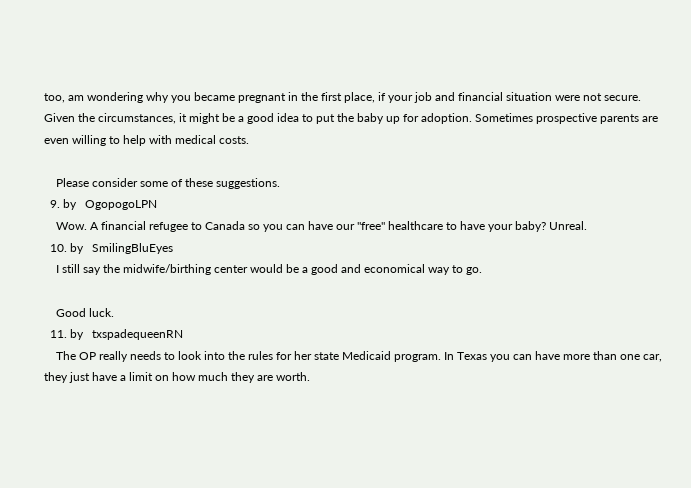too, am wondering why you became pregnant in the first place, if your job and financial situation were not secure. Given the circumstances, it might be a good idea to put the baby up for adoption. Sometimes prospective parents are even willing to help with medical costs.

    Please consider some of these suggestions.
  9. by   OgopogoLPN
    Wow. A financial refugee to Canada so you can have our "free" healthcare to have your baby? Unreal.
  10. by   SmilingBluEyes
    I still say the midwife/birthing center would be a good and economical way to go.

    Good luck.
  11. by   txspadequeenRN
    The OP really needs to look into the rules for her state Medicaid program. In Texas you can have more than one car, they just have a limit on how much they are worth.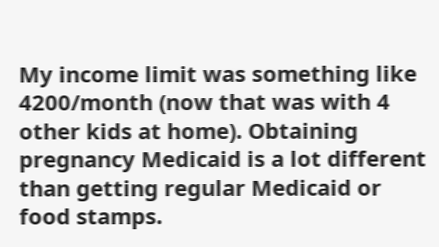My income limit was something like 4200/month (now that was with 4 other kids at home). Obtaining pregnancy Medicaid is a lot different than getting regular Medicaid or food stamps.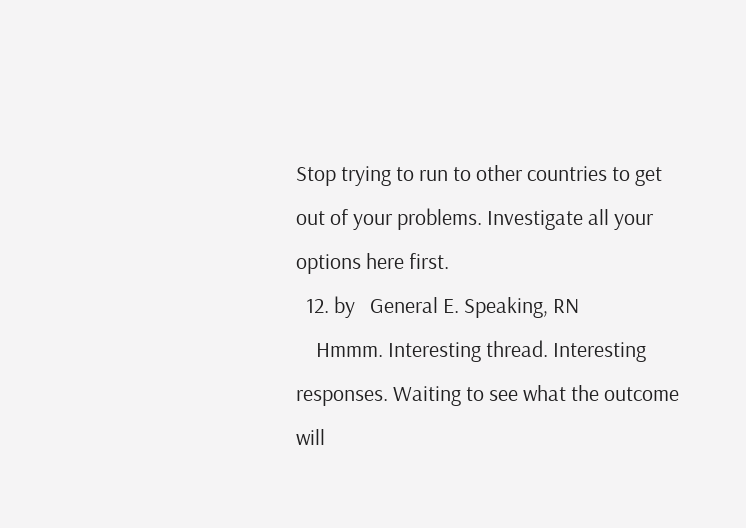Stop trying to run to other countries to get out of your problems. Investigate all your options here first.
  12. by   General E. Speaking, RN
    Hmmm. Interesting thread. Interesting responses. Waiting to see what the outcome will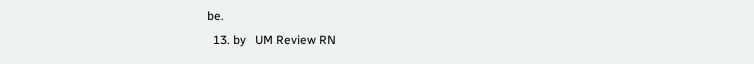be.
  13. by   UM Review RN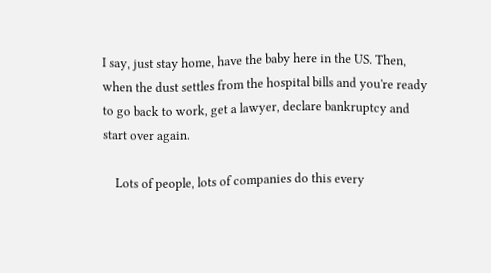I say, just stay home, have the baby here in the US. Then, when the dust settles from the hospital bills and you're ready to go back to work, get a lawyer, declare bankruptcy and start over again.

    Lots of people, lots of companies do this every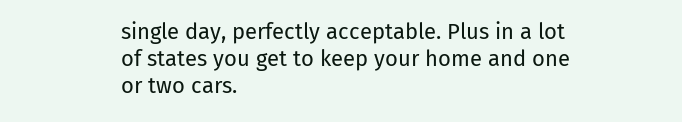single day, perfectly acceptable. Plus in a lot of states you get to keep your home and one or two cars.